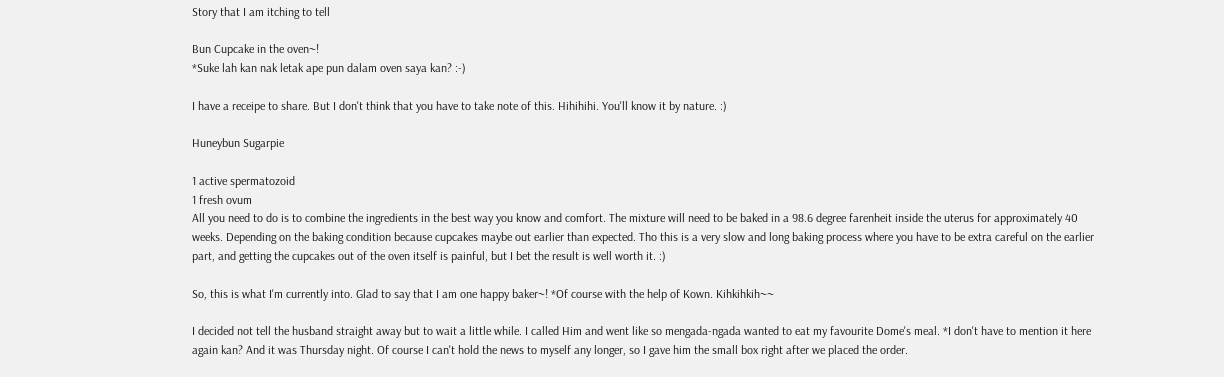Story that I am itching to tell

Bun Cupcake in the oven~!
*Suke lah kan nak letak ape pun dalam oven saya kan? :-)

I have a receipe to share. But I don't think that you have to take note of this. Hihihihi. You'll know it by nature. :)

Huneybun Sugarpie

1 active spermatozoid
1 fresh ovum
All you need to do is to combine the ingredients in the best way you know and comfort. The mixture will need to be baked in a 98.6 degree farenheit inside the uterus for approximately 40 weeks. Depending on the baking condition because cupcakes maybe out earlier than expected. Tho this is a very slow and long baking process where you have to be extra careful on the earlier part, and getting the cupcakes out of the oven itself is painful, but I bet the result is well worth it. :)

So, this is what I'm currently into. Glad to say that I am one happy baker~! *Of course with the help of Kown. Kihkihkih~~

I decided not tell the husband straight away but to wait a little while. I called Him and went like so mengada-ngada wanted to eat my favourite Dome's meal. *I don't have to mention it here again kan? And it was Thursday night. Of course I can't hold the news to myself any longer, so I gave him the small box right after we placed the order.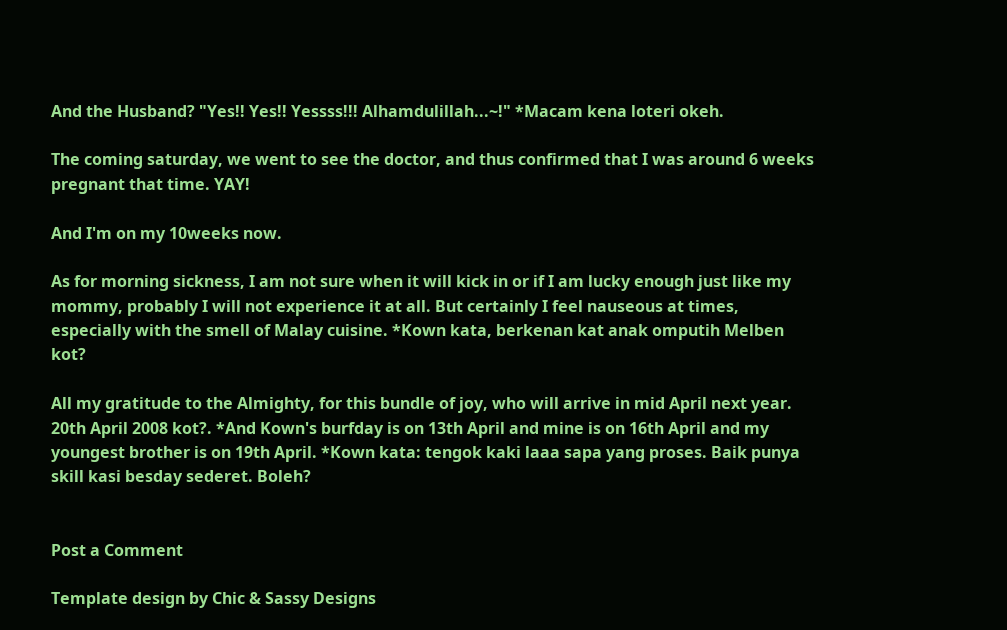And the Husband? "Yes!! Yes!! Yessss!!! Alhamdulillah...~!" *Macam kena loteri okeh.

The coming saturday, we went to see the doctor, and thus confirmed that I was around 6 weeks pregnant that time. YAY!

And I'm on my 10weeks now.

As for morning sickness, I am not sure when it will kick in or if I am lucky enough just like my mommy, probably I will not experience it at all. But certainly I feel nauseous at times, especially with the smell of Malay cuisine. *Kown kata, berkenan kat anak omputih Melben kot?

All my gratitude to the Almighty, for this bundle of joy, who will arrive in mid April next year. 20th April 2008 kot?. *And Kown's burfday is on 13th April and mine is on 16th April and my youngest brother is on 19th April. *Kown kata: tengok kaki laaa sapa yang proses. Baik punya skill kasi besday sederet. Boleh?


Post a Comment

Template design by Chic & Sassy Designs